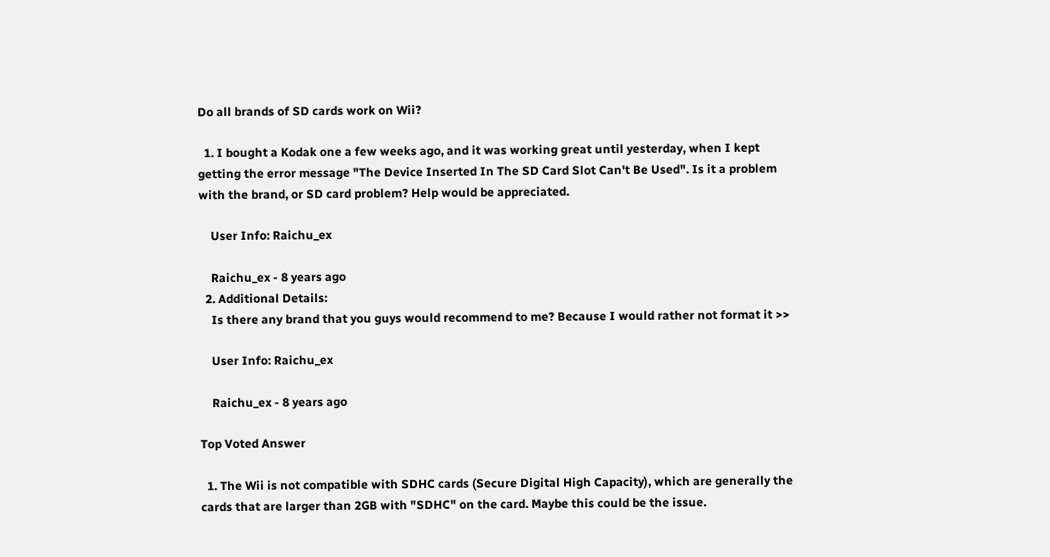Do all brands of SD cards work on Wii?

  1. I bought a Kodak one a few weeks ago, and it was working great until yesterday, when I kept getting the error message "The Device Inserted In The SD Card Slot Can't Be Used". Is it a problem with the brand, or SD card problem? Help would be appreciated.

    User Info: Raichu_ex

    Raichu_ex - 8 years ago
  2. Additional Details:
    Is there any brand that you guys would recommend to me? Because I would rather not format it >>

    User Info: Raichu_ex

    Raichu_ex - 8 years ago

Top Voted Answer

  1. The Wii is not compatible with SDHC cards (Secure Digital High Capacity), which are generally the cards that are larger than 2GB with "SDHC" on the card. Maybe this could be the issue.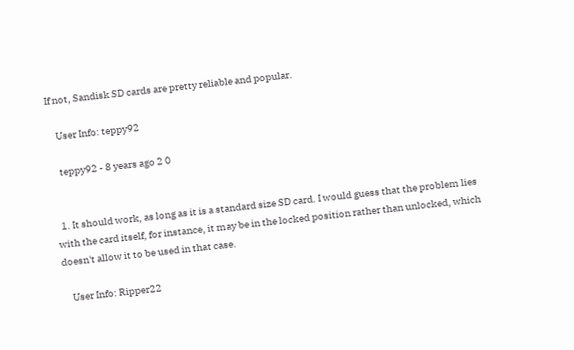If not, Sandisk SD cards are pretty reliable and popular.

    User Info: teppy92

    teppy92 - 8 years ago 2 0


  1. It should work, as long as it is a standard size SD card. I would guess that the problem lies with the card itself, for instance, it may be in the locked position rather than unlocked, which doesn't allow it to be used in that case.

    User Info: Ripper22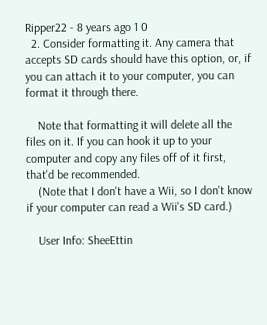Ripper22 - 8 years ago 1 0
  2. Consider formatting it. Any camera that accepts SD cards should have this option, or, if you can attach it to your computer, you can format it through there.

    Note that formatting it will delete all the files on it. If you can hook it up to your computer and copy any files off of it first, that'd be recommended.
    (Note that I don't have a Wii, so I don't know if your computer can read a Wii's SD card.)

    User Info: SheeEttin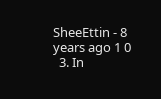SheeEttin - 8 years ago 1 0
  3. In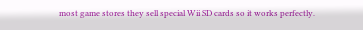most game stores they sell special Wii SD cards so it works perfectly.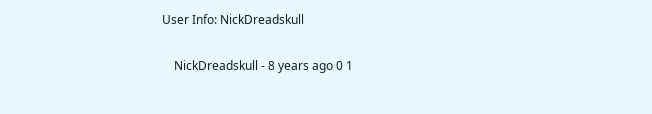User Info: NickDreadskull

    NickDreadskull - 8 years ago 0 1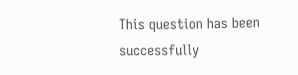This question has been successfully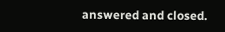answered and closed.